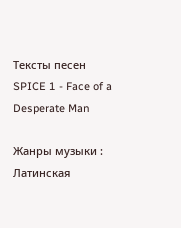Тексты песен SPICE 1 - Face of a Desperate Man

Жанры музыки :
Латинская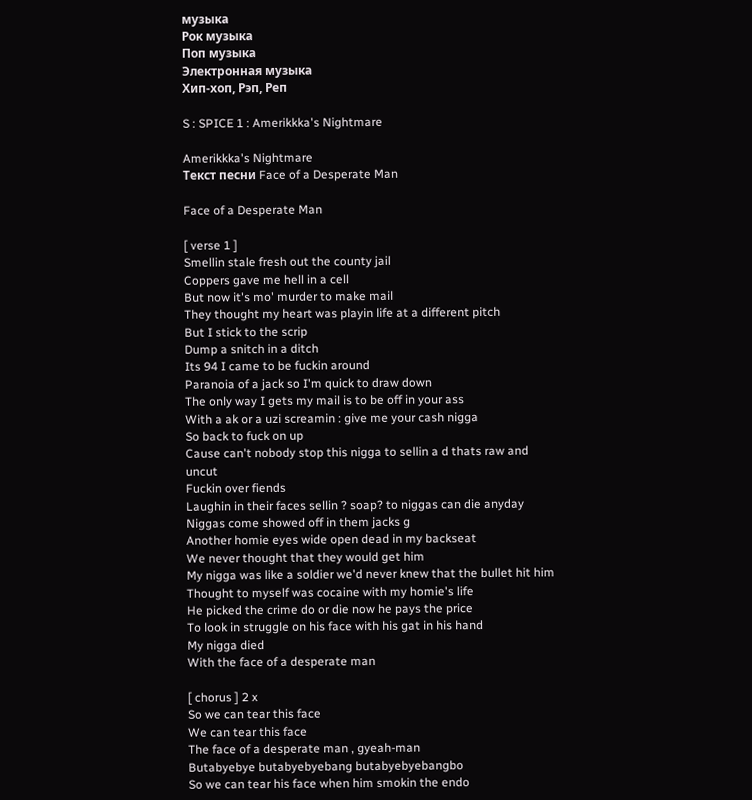музыка
Рок музыка
Поп музыка
Электронная музыка
Хип-хоп, Рэп, Реп

S : SPICE 1 : Amerikkka's Nightmare

Amerikkka's Nightmare
Текст песни Face of a Desperate Man

Face of a Desperate Man

[ verse 1 ]
Smellin stale fresh out the county jail
Coppers gave me hell in a cell
But now it's mo' murder to make mail
They thought my heart was playin life at a different pitch
But I stick to the scrip
Dump a snitch in a ditch
Its 94 I came to be fuckin around
Paranoia of a jack so I'm quick to draw down
The only way I gets my mail is to be off in your ass
With a ak or a uzi screamin : give me your cash nigga
So back to fuck on up
Cause can't nobody stop this nigga to sellin a d thats raw and uncut
Fuckin over fiends
Laughin in their faces sellin ? soap? to niggas can die anyday
Niggas come showed off in them jacks g
Another homie eyes wide open dead in my backseat
We never thought that they would get him
My nigga was like a soldier we'd never knew that the bullet hit him
Thought to myself was cocaine with my homie's life
He picked the crime do or die now he pays the price
To look in struggle on his face with his gat in his hand
My nigga died
With the face of a desperate man

[ chorus ] 2 x
So we can tear this face
We can tear this face
The face of a desperate man , gyeah-man
Butabyebye butabyebyebang butabyebyebangbo
So we can tear his face when him smokin the endo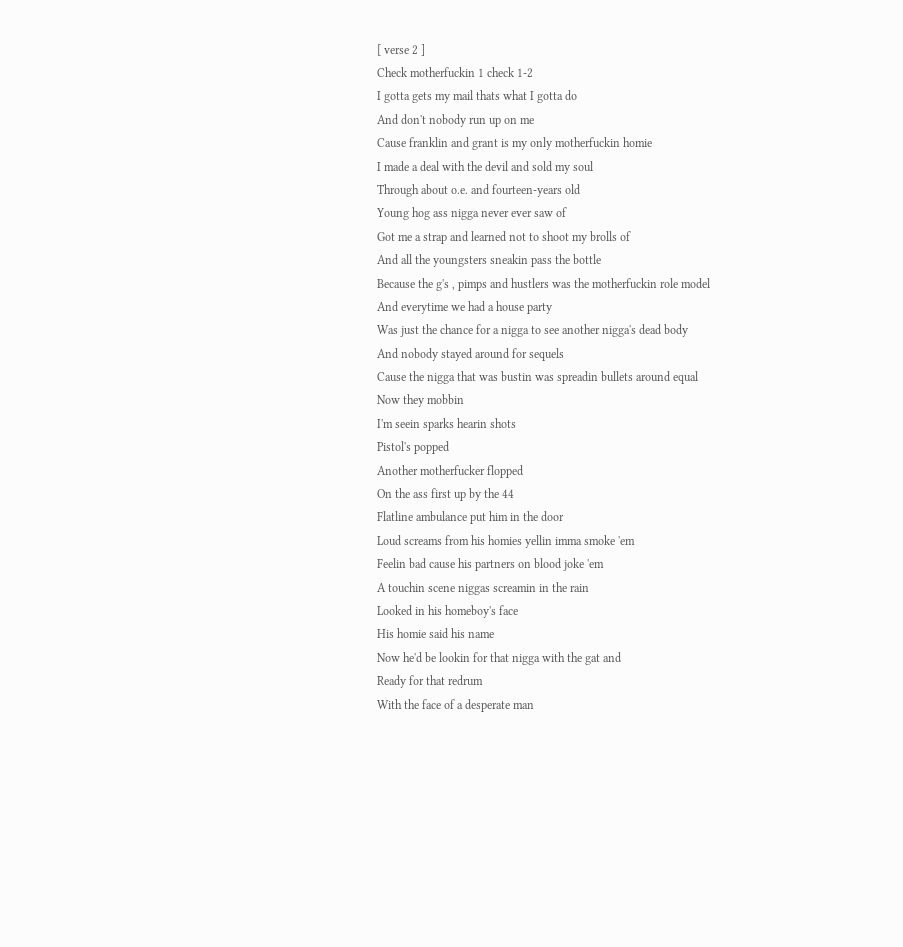[ verse 2 ]
Check motherfuckin 1 check 1-2
I gotta gets my mail thats what I gotta do
And don't nobody run up on me
Cause franklin and grant is my only motherfuckin homie
I made a deal with the devil and sold my soul
Through about o.e. and fourteen-years old
Young hog ass nigga never ever saw of
Got me a strap and learned not to shoot my brolls of
And all the youngsters sneakin pass the bottle
Because the g's , pimps and hustlers was the motherfuckin role model
And everytime we had a house party
Was just the chance for a nigga to see another nigga's dead body
And nobody stayed around for sequels
Cause the nigga that was bustin was spreadin bullets around equal
Now they mobbin
I'm seein sparks hearin shots
Pistol's popped
Another motherfucker flopped
On the ass first up by the 44
Flatline ambulance put him in the door
Loud screams from his homies yellin imma smoke 'em
Feelin bad cause his partners on blood joke 'em
A touchin scene niggas screamin in the rain
Looked in his homeboy's face
His homie said his name
Now he'd be lookin for that nigga with the gat and
Ready for that redrum
With the face of a desperate man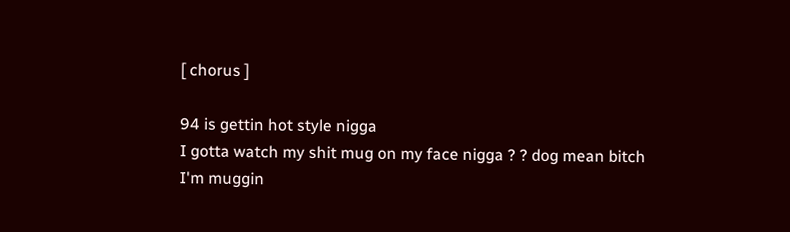[ chorus ]

94 is gettin hot style nigga
I gotta watch my shit mug on my face nigga ? ? dog mean bitch
I'm muggin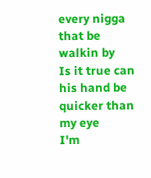every nigga that be walkin by
Is it true can his hand be quicker than my eye
I'm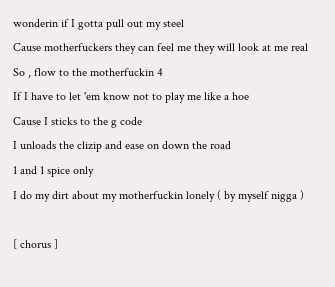wonderin if I gotta pull out my steel
Cause motherfuckers they can feel me they will look at me real
So , flow to the motherfuckin 4
If I have to let 'em know not to play me like a hoe
Cause I sticks to the g code
I unloads the clizip and ease on down the road
1 and 1 spice only
I do my dirt about my motherfuckin lonely ( by myself nigga )

[ chorus ]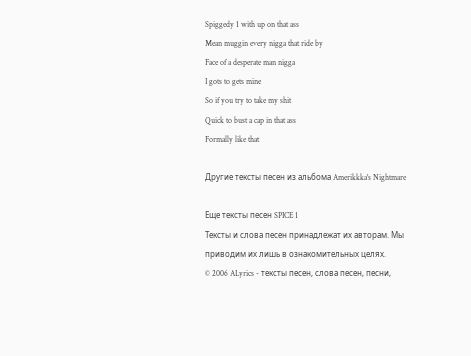Spiggedy 1 with up on that ass
Mean muggin every nigga that ride by
Face of a desperate man nigga
I gots to gets mine
So if you try to take my shit
Quick to bust a cap in that ass
Formally like that

Другие тексты песен из альбома Amerikkka's Nightmare

Еще тексты песен SPICE 1
Тексты и слова песен принадлежат их авторам. Мы приводим их лишь в ознакомительных целях.
© 2006 ALyrics - тексты песен, слова песен, песни,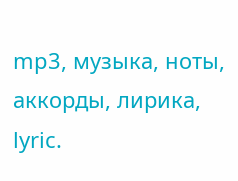mp3, музыка, ноты, аккорды, лирика, lyric.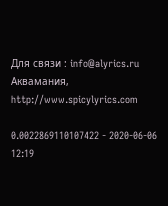Для связи : info@alyrics.ru Аквамания, http://www.spicylyrics.com

0.0022869110107422 - 2020-06-06 12:19